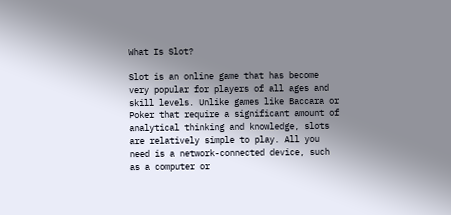What Is Slot?

Slot is an online game that has become very popular for players of all ages and skill levels. Unlike games like Baccara or Poker that require a significant amount of analytical thinking and knowledge, slots are relatively simple to play. All you need is a network-connected device, such as a computer or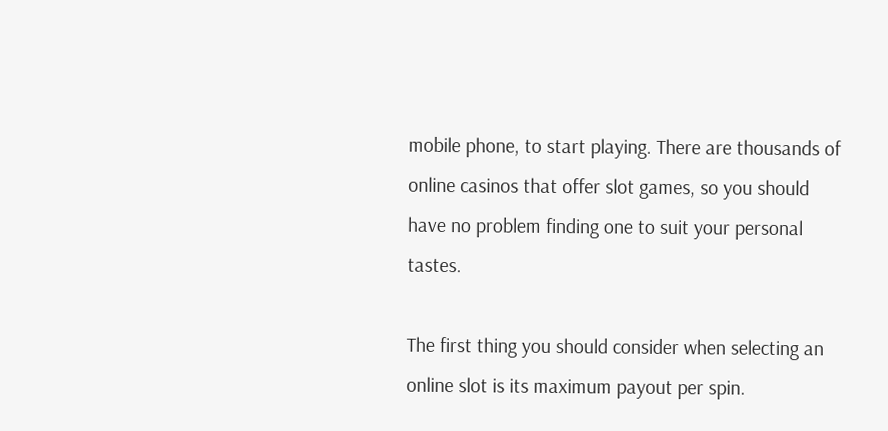mobile phone, to start playing. There are thousands of online casinos that offer slot games, so you should have no problem finding one to suit your personal tastes.

The first thing you should consider when selecting an online slot is its maximum payout per spin.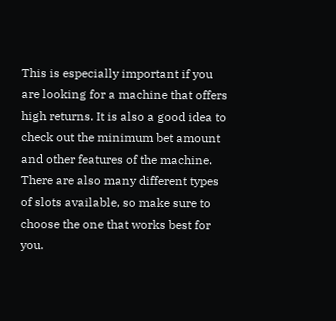This is especially important if you are looking for a machine that offers high returns. It is also a good idea to check out the minimum bet amount and other features of the machine. There are also many different types of slots available, so make sure to choose the one that works best for you.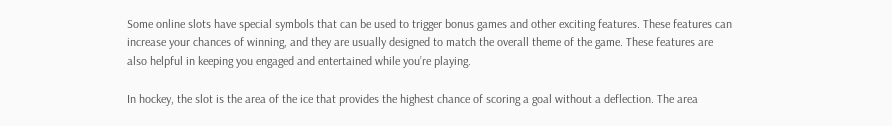Some online slots have special symbols that can be used to trigger bonus games and other exciting features. These features can increase your chances of winning, and they are usually designed to match the overall theme of the game. These features are also helpful in keeping you engaged and entertained while you’re playing.

In hockey, the slot is the area of the ice that provides the highest chance of scoring a goal without a deflection. The area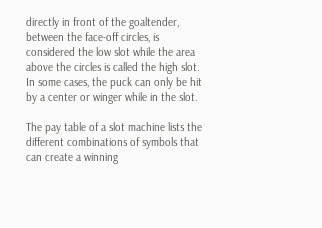directly in front of the goaltender, between the face-off circles, is considered the low slot while the area above the circles is called the high slot. In some cases, the puck can only be hit by a center or winger while in the slot.

The pay table of a slot machine lists the different combinations of symbols that can create a winning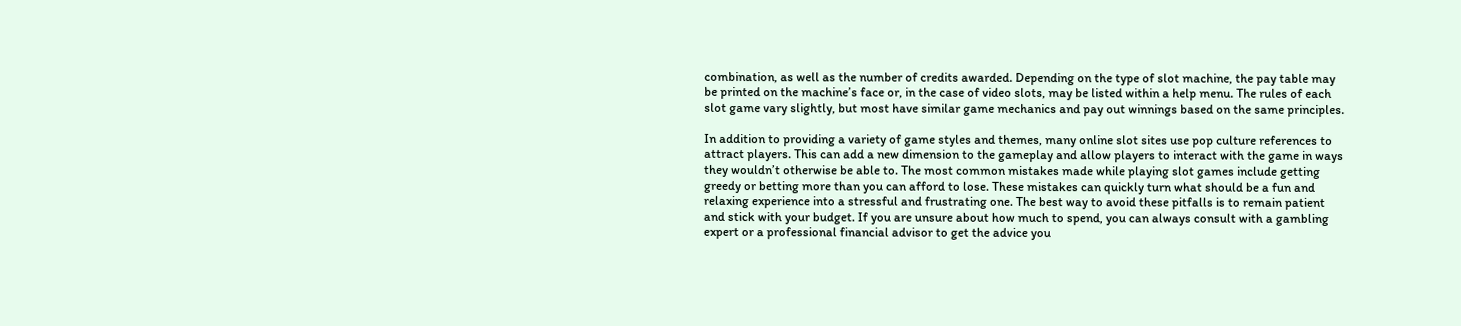combination, as well as the number of credits awarded. Depending on the type of slot machine, the pay table may be printed on the machine’s face or, in the case of video slots, may be listed within a help menu. The rules of each slot game vary slightly, but most have similar game mechanics and pay out winnings based on the same principles.

In addition to providing a variety of game styles and themes, many online slot sites use pop culture references to attract players. This can add a new dimension to the gameplay and allow players to interact with the game in ways they wouldn’t otherwise be able to. The most common mistakes made while playing slot games include getting greedy or betting more than you can afford to lose. These mistakes can quickly turn what should be a fun and relaxing experience into a stressful and frustrating one. The best way to avoid these pitfalls is to remain patient and stick with your budget. If you are unsure about how much to spend, you can always consult with a gambling expert or a professional financial advisor to get the advice you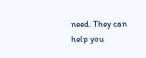need. They can help you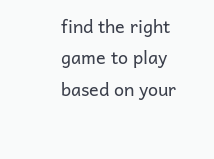find the right game to play based on your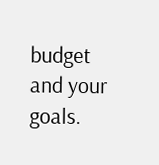budget and your goals.